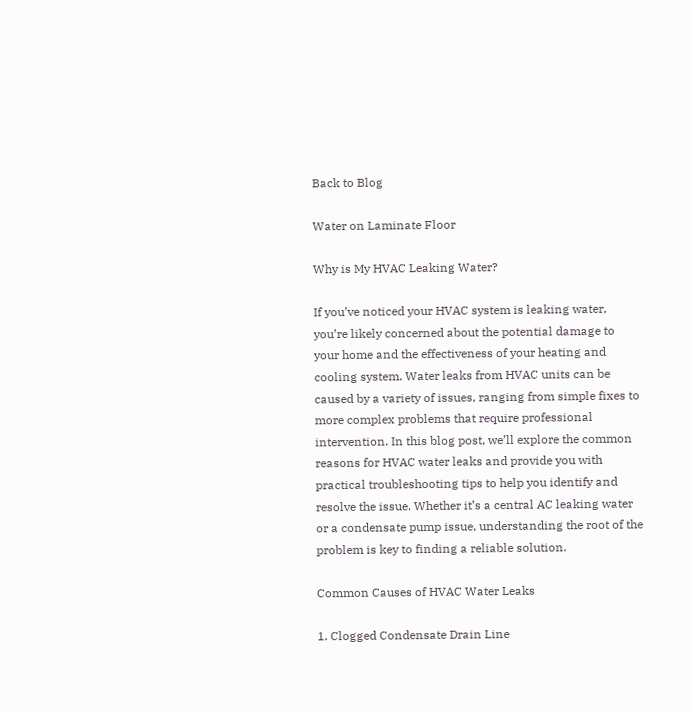Back to Blog

Water on Laminate Floor

Why is My HVAC Leaking Water?

If you’ve noticed your HVAC system is leaking water, you’re likely concerned about the potential damage to your home and the effectiveness of your heating and cooling system. Water leaks from HVAC units can be caused by a variety of issues, ranging from simple fixes to more complex problems that require professional intervention. In this blog post, we’ll explore the common reasons for HVAC water leaks and provide you with practical troubleshooting tips to help you identify and resolve the issue. Whether it’s a central AC leaking water or a condensate pump issue, understanding the root of the problem is key to finding a reliable solution.

Common Causes of HVAC Water Leaks

1. Clogged Condensate Drain Line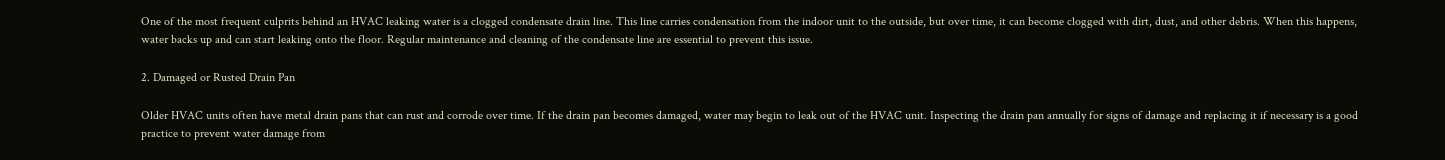One of the most frequent culprits behind an HVAC leaking water is a clogged condensate drain line. This line carries condensation from the indoor unit to the outside, but over time, it can become clogged with dirt, dust, and other debris. When this happens, water backs up and can start leaking onto the floor. Regular maintenance and cleaning of the condensate line are essential to prevent this issue.

2. Damaged or Rusted Drain Pan

Older HVAC units often have metal drain pans that can rust and corrode over time. If the drain pan becomes damaged, water may begin to leak out of the HVAC unit. Inspecting the drain pan annually for signs of damage and replacing it if necessary is a good practice to prevent water damage from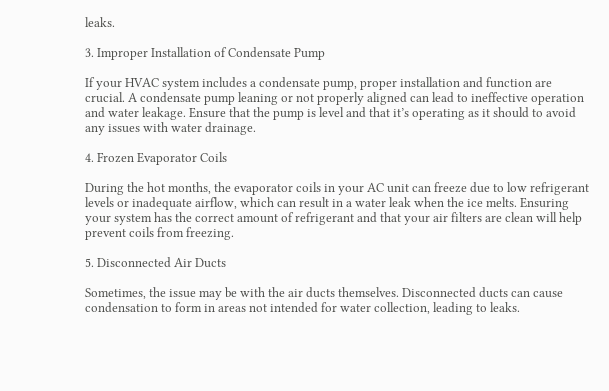leaks.

3. Improper Installation of Condensate Pump

If your HVAC system includes a condensate pump, proper installation and function are crucial. A condensate pump leaning or not properly aligned can lead to ineffective operation and water leakage. Ensure that the pump is level and that it’s operating as it should to avoid any issues with water drainage.

4. Frozen Evaporator Coils

During the hot months, the evaporator coils in your AC unit can freeze due to low refrigerant levels or inadequate airflow, which can result in a water leak when the ice melts. Ensuring your system has the correct amount of refrigerant and that your air filters are clean will help prevent coils from freezing.

5. Disconnected Air Ducts

Sometimes, the issue may be with the air ducts themselves. Disconnected ducts can cause condensation to form in areas not intended for water collection, leading to leaks.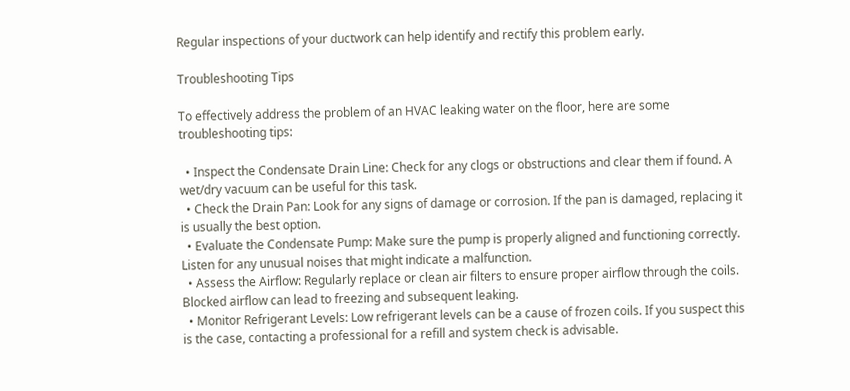Regular inspections of your ductwork can help identify and rectify this problem early.

Troubleshooting Tips

To effectively address the problem of an HVAC leaking water on the floor, here are some troubleshooting tips:

  • Inspect the Condensate Drain Line: Check for any clogs or obstructions and clear them if found. A wet/dry vacuum can be useful for this task.
  • Check the Drain Pan: Look for any signs of damage or corrosion. If the pan is damaged, replacing it is usually the best option.
  • Evaluate the Condensate Pump: Make sure the pump is properly aligned and functioning correctly. Listen for any unusual noises that might indicate a malfunction.
  • Assess the Airflow: Regularly replace or clean air filters to ensure proper airflow through the coils. Blocked airflow can lead to freezing and subsequent leaking.
  • Monitor Refrigerant Levels: Low refrigerant levels can be a cause of frozen coils. If you suspect this is the case, contacting a professional for a refill and system check is advisable.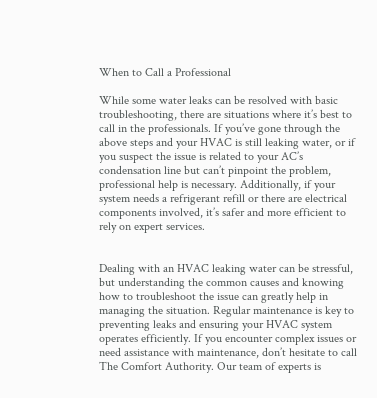When to Call a Professional

While some water leaks can be resolved with basic troubleshooting, there are situations where it’s best to call in the professionals. If you’ve gone through the above steps and your HVAC is still leaking water, or if you suspect the issue is related to your AC’s condensation line but can’t pinpoint the problem, professional help is necessary. Additionally, if your system needs a refrigerant refill or there are electrical components involved, it’s safer and more efficient to rely on expert services.


Dealing with an HVAC leaking water can be stressful, but understanding the common causes and knowing how to troubleshoot the issue can greatly help in managing the situation. Regular maintenance is key to preventing leaks and ensuring your HVAC system operates efficiently. If you encounter complex issues or need assistance with maintenance, don’t hesitate to call The Comfort Authority. Our team of experts is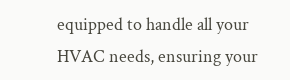equipped to handle all your HVAC needs, ensuring your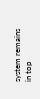system remains in top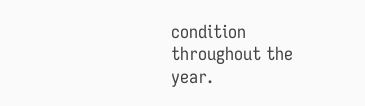condition throughout the year.